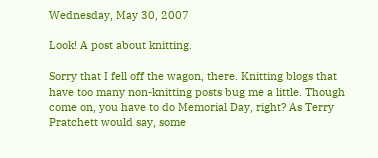Wednesday, May 30, 2007

Look! A post about knitting.

Sorry that I fell off the wagon, there. Knitting blogs that have too many non-knitting posts bug me a little. Though come on, you have to do Memorial Day, right? As Terry Pratchett would say, some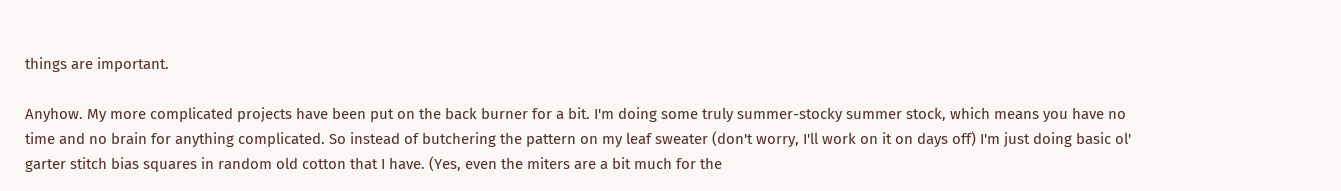things are important.

Anyhow. My more complicated projects have been put on the back burner for a bit. I'm doing some truly summer-stocky summer stock, which means you have no time and no brain for anything complicated. So instead of butchering the pattern on my leaf sweater (don't worry, I'll work on it on days off) I'm just doing basic ol' garter stitch bias squares in random old cotton that I have. (Yes, even the miters are a bit much for the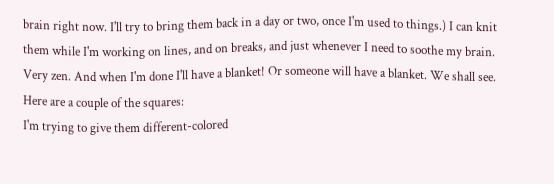brain right now. I'll try to bring them back in a day or two, once I'm used to things.) I can knit them while I'm working on lines, and on breaks, and just whenever I need to soothe my brain. Very zen. And when I'm done I'll have a blanket! Or someone will have a blanket. We shall see. Here are a couple of the squares:
I'm trying to give them different-colored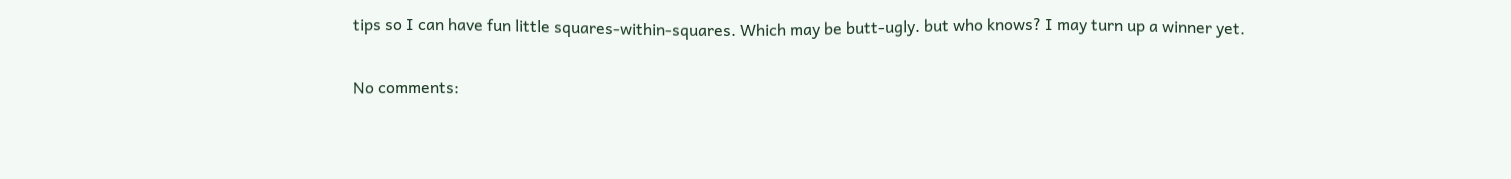tips so I can have fun little squares-within-squares. Which may be butt-ugly. but who knows? I may turn up a winner yet.

No comments: